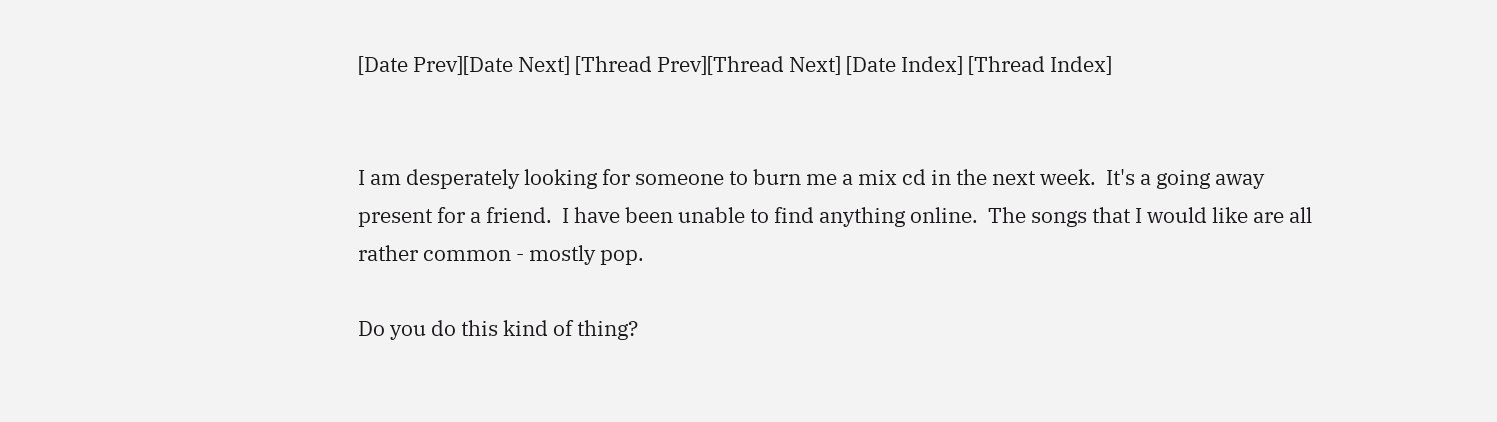[Date Prev][Date Next] [Thread Prev][Thread Next] [Date Index] [Thread Index]


I am desperately looking for someone to burn me a mix cd in the next week.  It's a going away present for a friend.  I have been unable to find anything online.  The songs that I would like are all rather common - mostly pop.

Do you do this kind of thing?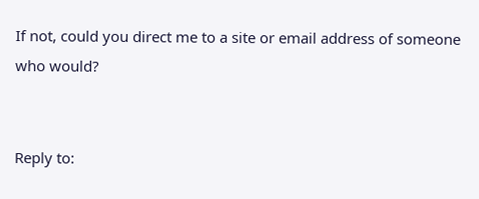If not, could you direct me to a site or email address of someone who would?


Reply to: